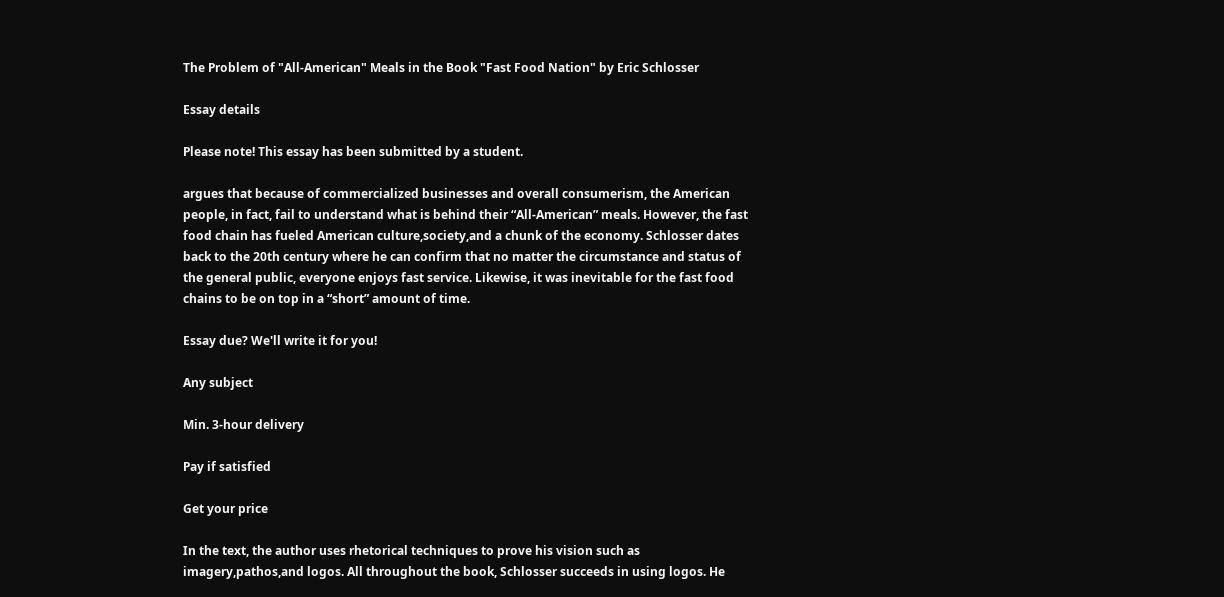The Problem of "All-American" Meals in the Book "Fast Food Nation" by Eric Schlosser

Essay details

Please note! This essay has been submitted by a student.

argues that because of commercialized businesses and overall consumerism, the American people, in fact, fail to understand what is behind their “All-American” meals. However, the fast food chain has fueled American culture,society,and a chunk of the economy. Schlosser dates back to the 20th century where he can confirm that no matter the circumstance and status of the general public, everyone enjoys fast service. Likewise, it was inevitable for the fast food chains to be on top in a “short” amount of time.

Essay due? We'll write it for you!

Any subject

Min. 3-hour delivery

Pay if satisfied

Get your price

In the text, the author uses rhetorical techniques to prove his vision such as imagery,pathos,and logos. All throughout the book, Schlosser succeeds in using logos. He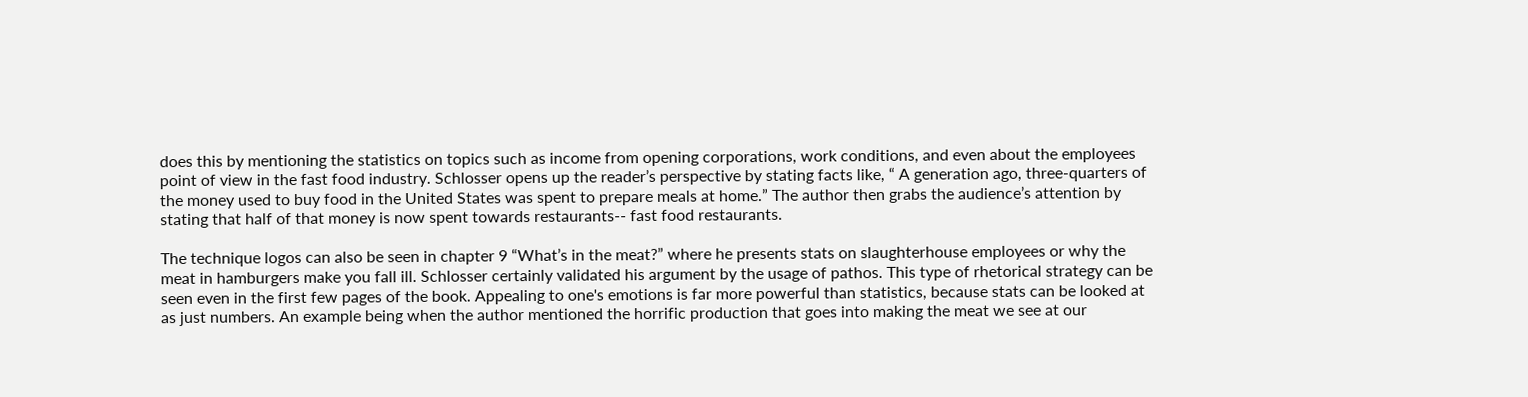does this by mentioning the statistics on topics such as income from opening corporations, work conditions, and even about the employees point of view in the fast food industry. Schlosser opens up the reader’s perspective by stating facts like, “ A generation ago, three-quarters of the money used to buy food in the United States was spent to prepare meals at home.” The author then grabs the audience’s attention by stating that half of that money is now spent towards restaurants-- fast food restaurants.

The technique logos can also be seen in chapter 9 “What’s in the meat?” where he presents stats on slaughterhouse employees or why the meat in hamburgers make you fall ill. Schlosser certainly validated his argument by the usage of pathos. This type of rhetorical strategy can be seen even in the first few pages of the book. Appealing to one's emotions is far more powerful than statistics, because stats can be looked at as just numbers. An example being when the author mentioned the horrific production that goes into making the meat we see at our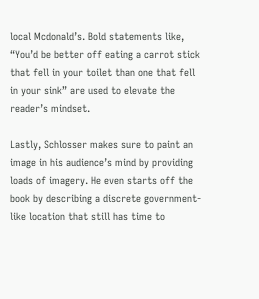local Mcdonald’s. Bold statements like, “You’d be better off eating a carrot stick that fell in your toilet than one that fell in your sink” are used to elevate the reader’s mindset.

Lastly, Schlosser makes sure to paint an image in his audience’s mind by providing loads of imagery. He even starts off the book by describing a discrete government-like location that still has time to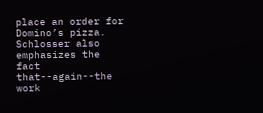place an order for Domino’s pizza. Schlosser also emphasizes the fact that--again--the work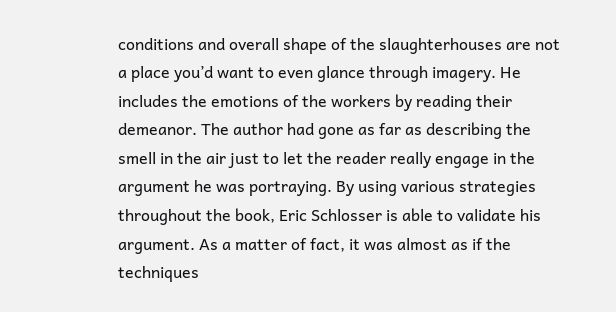conditions and overall shape of the slaughterhouses are not a place you’d want to even glance through imagery. He includes the emotions of the workers by reading their demeanor. The author had gone as far as describing the smell in the air just to let the reader really engage in the argument he was portraying. By using various strategies throughout the book, Eric Schlosser is able to validate his argument. As a matter of fact, it was almost as if the techniques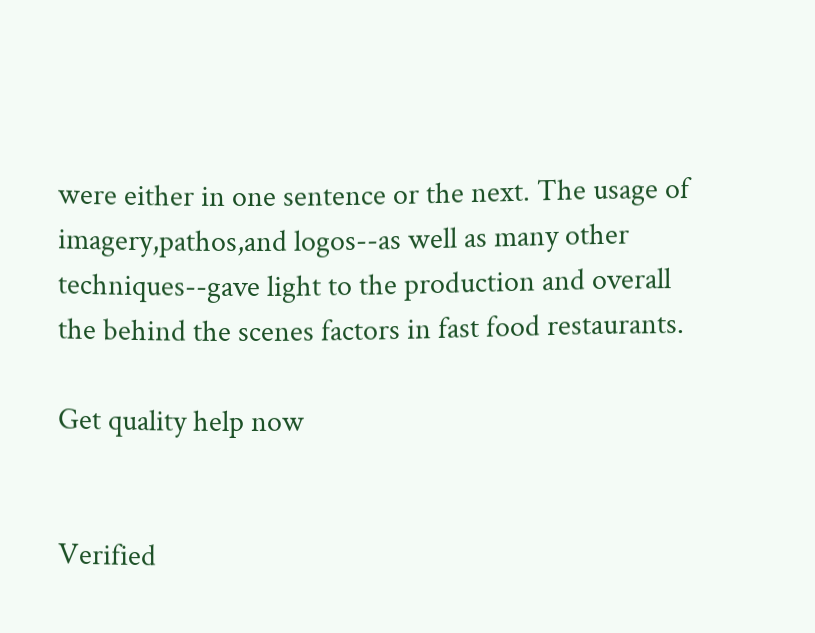were either in one sentence or the next. The usage of imagery,pathos,and logos--as well as many other techniques--gave light to the production and overall the behind the scenes factors in fast food restaurants.

Get quality help now


Verified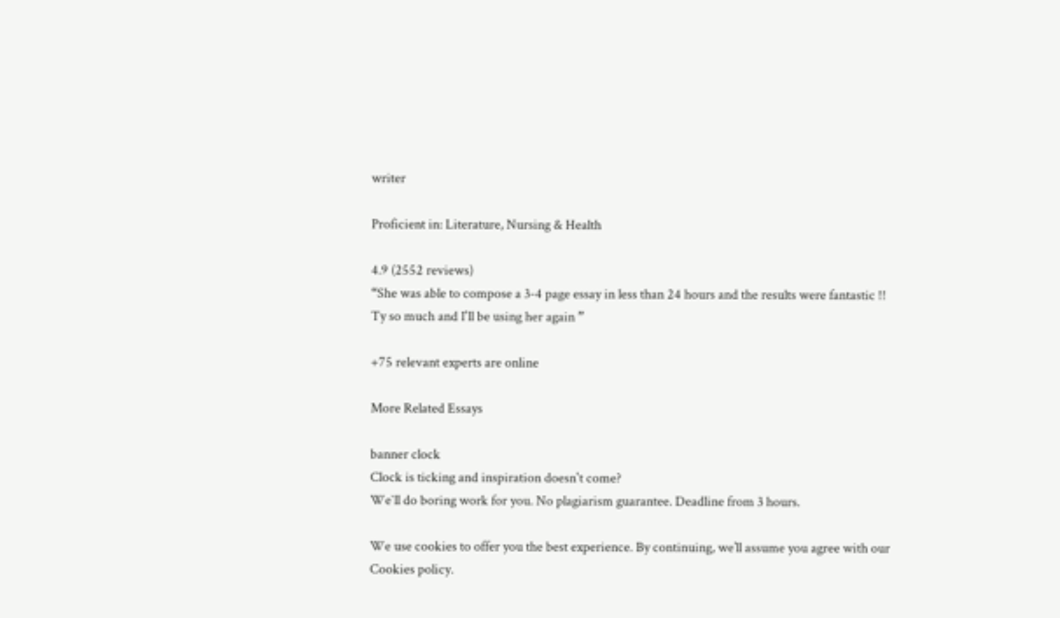writer

Proficient in: Literature, Nursing & Health

4.9 (2552 reviews)
“She was able to compose a 3-4 page essay in less than 24 hours and the results were fantastic !! Ty so much and I'll be using her again ”

+75 relevant experts are online

More Related Essays

banner clock
Clock is ticking and inspiration doesn't come?
We`ll do boring work for you. No plagiarism guarantee. Deadline from 3 hours.

We use cookies to offer you the best experience. By continuing, we’ll assume you agree with our Cookies policy.